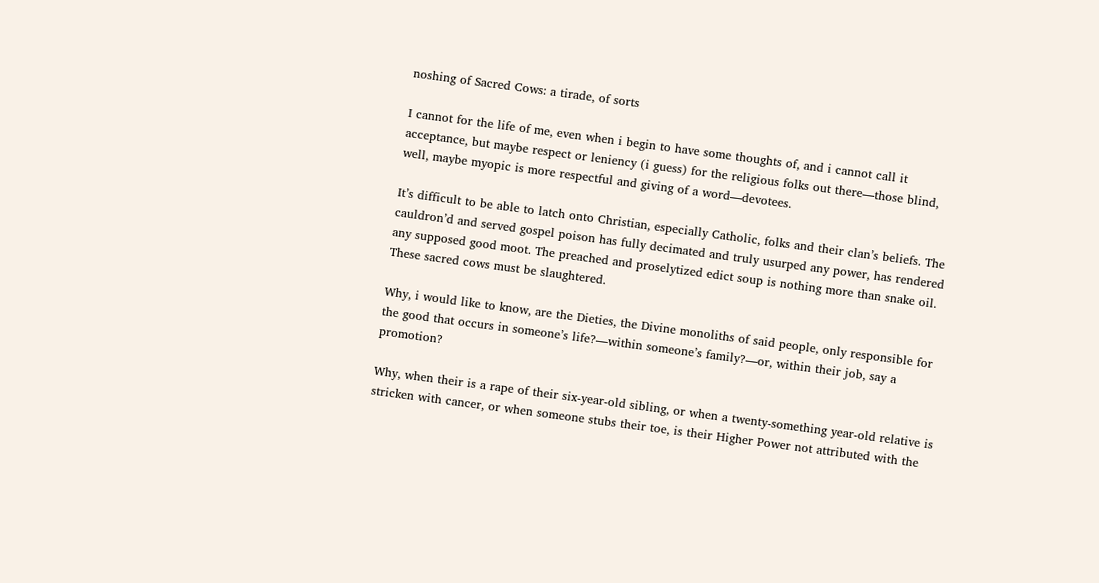noshing of Sacred Cows: a tirade, of sorts

I cannot for the life of me, even when i begin to have some thoughts of, and i cannot call it acceptance, but maybe respect or leniency (i guess) for the religious folks out there—those blind, well, maybe myopic is more respectful and giving of a word—devotees.

It’s difficult to be able to latch onto Christian, especially Catholic, folks and their clan’s beliefs. The cauldron’d and served gospel poison has fully decimated and truly usurped any power, has rendered any supposed good moot. The preached and proselytized edict soup is nothing more than snake oil. These sacred cows must be slaughtered.

Why, i would like to know, are the Dieties, the Divine monoliths of said people, only responsible for the good that occurs in someone’s life?—within someone’s family?—or, within their job, say a promotion?

Why, when their is a rape of their six-year-old sibling, or when a twenty-something year-old relative is stricken with cancer, or when someone stubs their toe, is their Higher Power not attributed with the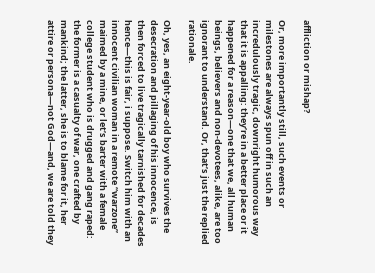affliction or mishap?

Or, more importantly still, such events or milestones are always spun off in such an incredulously tragic, downright humorous way that it is appalling: they’re in a better place or it happened for a reason—one that we, all human beings, believers and non-devotees, alike, are too ignorant to understand. Or, that’s just the replied rationale.

Oh, yes, an eight-year-old boy who survives the desecration and pillaging of his innocence, is then forced to live tragically tarnished for decades hence—this is fair, i suppose. Switch him with an innocent civilian woman in a remote “warzone” maimed by a mine, or let’s barter with a female college student who is drugged and gang raped: the former is a casualty of war, one crafted by mankind; the latter, she is to blame for it, her attire or persona—not God—and, we are told they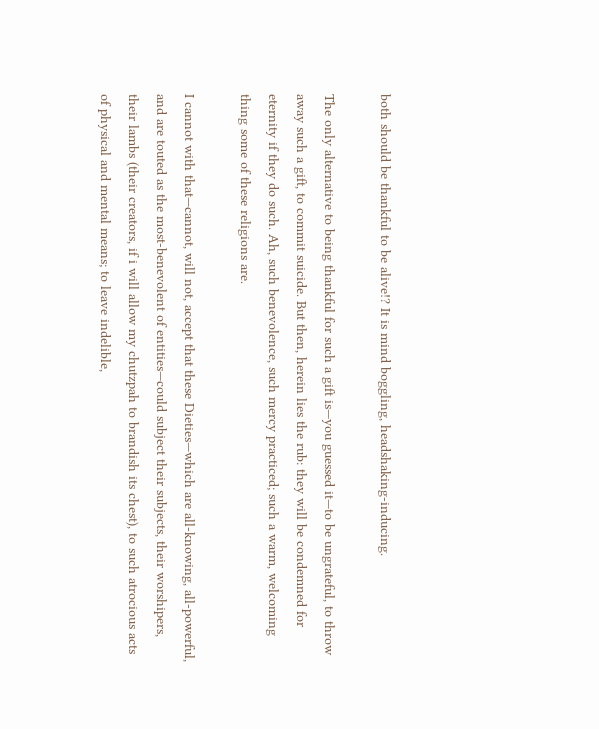both should be thankful to be alive!? It is mind boggling, headshaking-inducing.

The only alternative to being thankful for such a gift is—you guessed it—to be ungrateful, to throw away such a gift, to commit suicide. But then, herein lies the rub: they will be condemned for eternity if they do such. Ah, such benevolence, such mercy practiced; such a warm, welcoming thing some of these religions are.

I cannot with that—cannot, will not, accept that these Dieties—which are all-knowing, all-powerful, and are touted as the most-benevolent of entities—could subject their subjects, their worshipers, their lambs (their creators, if i will allow my chutzpah to brandish its chest), to such atrocious acts of physical and mental means; to leave indelible,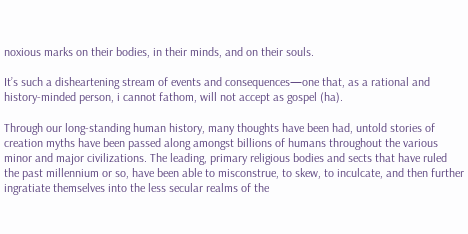noxious marks on their bodies, in their minds, and on their souls.

It’s such a disheartening stream of events and consequences—one that, as a rational and history-minded person, i cannot fathom, will not accept as gospel (ha).

Through our long-standing human history, many thoughts have been had, untold stories of creation myths have been passed along amongst billions of humans throughout the various minor and major civilizations. The leading, primary religious bodies and sects that have ruled the past millennium or so, have been able to misconstrue, to skew, to inculcate, and then further ingratiate themselves into the less secular realms of the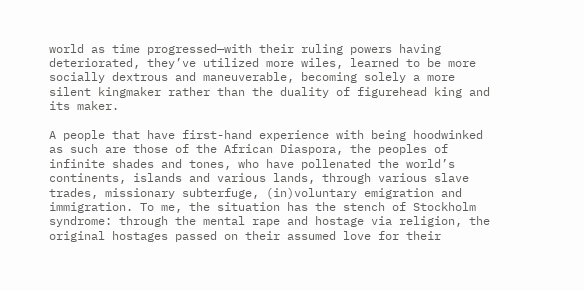world as time progressed—with their ruling powers having deteriorated, they’ve utilized more wiles, learned to be more socially dextrous and maneuverable, becoming solely a more silent kingmaker rather than the duality of figurehead king and its maker.

A people that have first-hand experience with being hoodwinked as such are those of the African Diaspora, the peoples of infinite shades and tones, who have pollenated the world’s continents, islands and various lands, through various slave trades, missionary subterfuge, (in)voluntary emigration and immigration. To me, the situation has the stench of Stockholm syndrome: through the mental rape and hostage via religion, the original hostages passed on their assumed love for their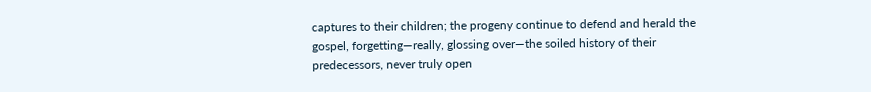captures to their children; the progeny continue to defend and herald the gospel, forgetting—really, glossing over—the soiled history of their predecessors, never truly open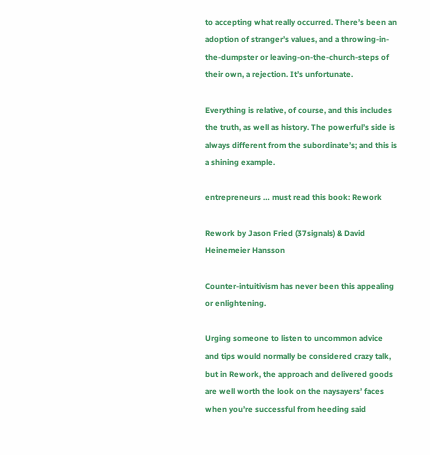to accepting what really occurred. There’s been an adoption of stranger’s values, and a throwing-in-the-dumpster or leaving-on-the-church-steps of their own, a rejection. It’s unfortunate.

Everything is relative, of course, and this includes the truth, as well as history. The powerful’s side is always different from the subordinate’s; and this is a shining example.

entrepreneurs … must read this book: Rework

Rework by Jason Fried (37signals) & David Heinemeier Hansson

Counter-intuitivism has never been this appealing or enlightening.

Urging someone to listen to uncommon advice and tips would normally be considered crazy talk, but in Rework, the approach and delivered goods are well worth the look on the naysayers’ faces when you’re successful from heeding said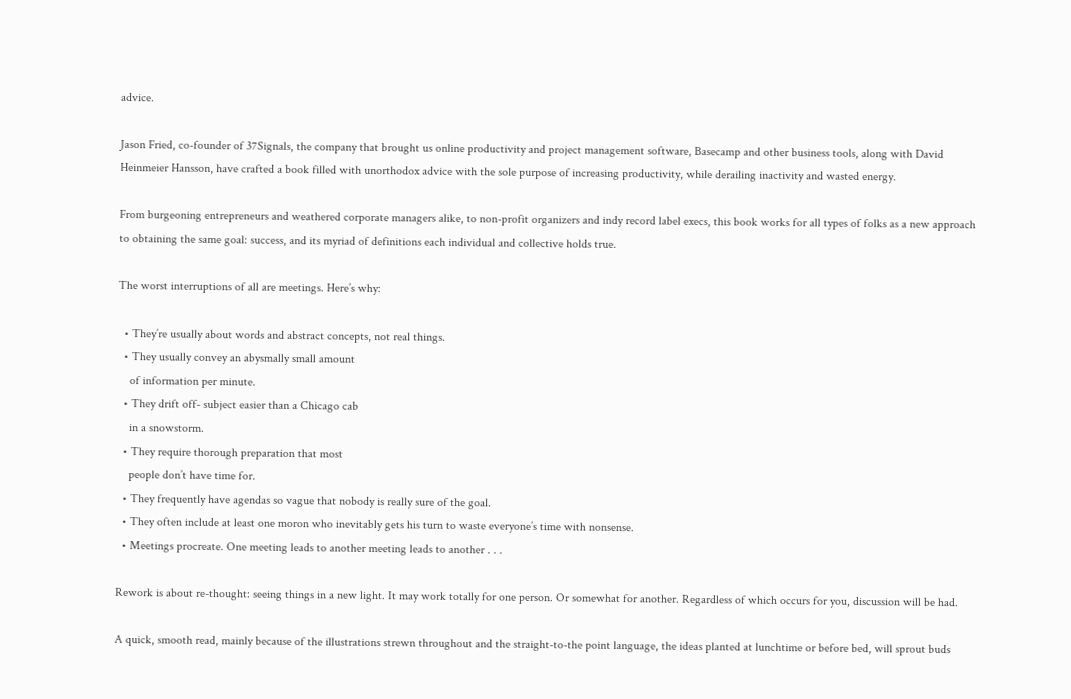advice.

Jason Fried, co-founder of 37Signals, the company that brought us online productivity and project management software, Basecamp and other business tools, along with David Heinmeier Hansson, have crafted a book filled with unorthodox advice with the sole purpose of increasing productivity, while derailing inactivity and wasted energy.

From burgeoning entrepreneurs and weathered corporate managers alike, to non-profit organizers and indy record label execs, this book works for all types of folks as a new approach to obtaining the same goal: success, and its myriad of definitions each individual and collective holds true.

The worst interruptions of all are meetings. Here’s why:

  • They’re usually about words and abstract concepts, not real things.
  • They usually convey an abysmally small amount
    of information per minute.
  • They drift off- subject easier than a Chicago cab
    in a snowstorm.
  • They require thorough preparation that most
    people don’t have time for.
  • They frequently have agendas so vague that nobody is really sure of the goal.
  • They often include at least one moron who inevitably gets his turn to waste everyone’s time with nonsense.
  • Meetings procreate. One meeting leads to another meeting leads to another . . .

Rework is about re-thought: seeing things in a new light. It may work totally for one person. Or somewhat for another. Regardless of which occurs for you, discussion will be had.

A quick, smooth read, mainly because of the illustrations strewn throughout and the straight-to-the point language, the ideas planted at lunchtime or before bed, will sprout buds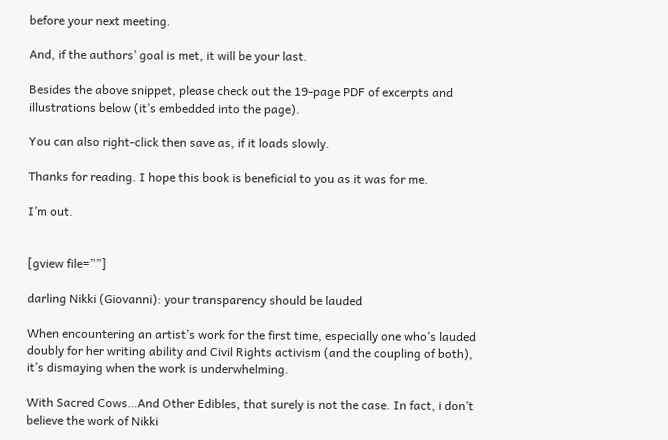before your next meeting.

And, if the authors’ goal is met, it will be your last.

Besides the above snippet, please check out the 19-page PDF of excerpts and illustrations below (it’s embedded into the page).

You can also right-click then save as, if it loads slowly.

Thanks for reading. I hope this book is beneficial to you as it was for me.

I’m out.


[gview file=””]

darling Nikki (Giovanni): your transparency should be lauded

When encountering an artist’s work for the first time, especially one who’s lauded doubly for her writing ability and Civil Rights activism (and the coupling of both), it’s dismaying when the work is underwhelming.

With Sacred Cows…And Other Edibles, that surely is not the case. In fact, i don’t believe the work of Nikki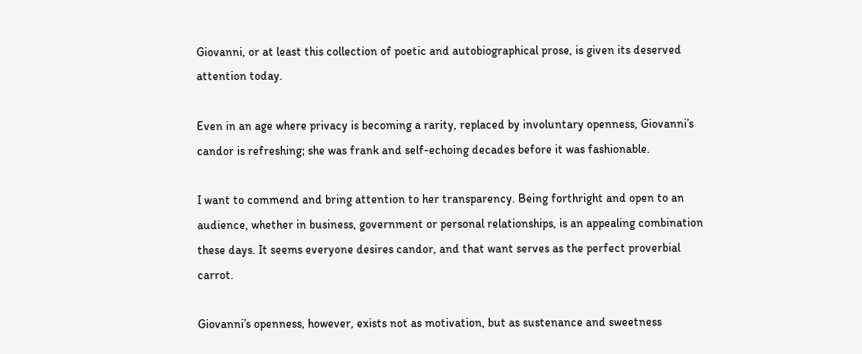Giovanni, or at least this collection of poetic and autobiographical prose, is given its deserved attention today.

Even in an age where privacy is becoming a rarity, replaced by involuntary openness, Giovanni’s candor is refreshing; she was frank and self-echoing decades before it was fashionable.

I want to commend and bring attention to her transparency. Being forthright and open to an audience, whether in business, government or personal relationships, is an appealing combination these days. It seems everyone desires candor, and that want serves as the perfect proverbial carrot.

Giovanni’s openness, however, exists not as motivation, but as sustenance and sweetness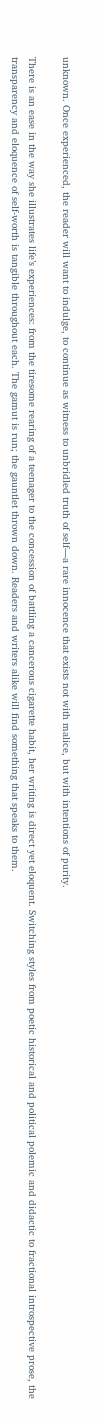unknown. Once experienced, the reader will want to indulge, to continue as witness to unbridled truth of self—a rare innocence that exists not with malice, but with intentions of purity.

There is an ease in the way she illustrates life’s experiences: from the tiresome rearing of a teenager to the concession of battling a cancerous cigarette habit, her writing is direct yet eloquent. Switching styles from poetic historical and political polemic and didactic to fractional introspective prose, the transparency and eloquence of self-worth is tangible throughout each. The gamut is run; the gauntlet thrown down. Readers and writers alike will find something that speaks to them.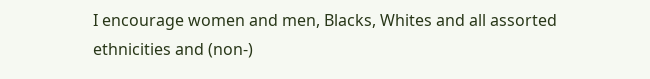I encourage women and men, Blacks, Whites and all assorted ethnicities and (non-)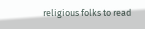religious folks to read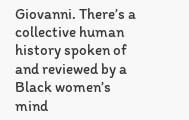Giovanni. There’s a collective human history spoken of and reviewed by a Black women’s mind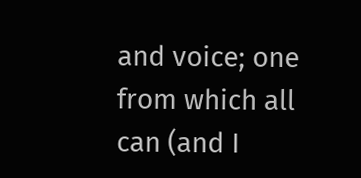and voice; one from which all can (and I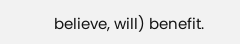believe, will) benefit.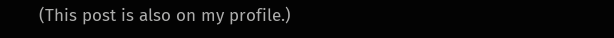(This post is also on my profile.)